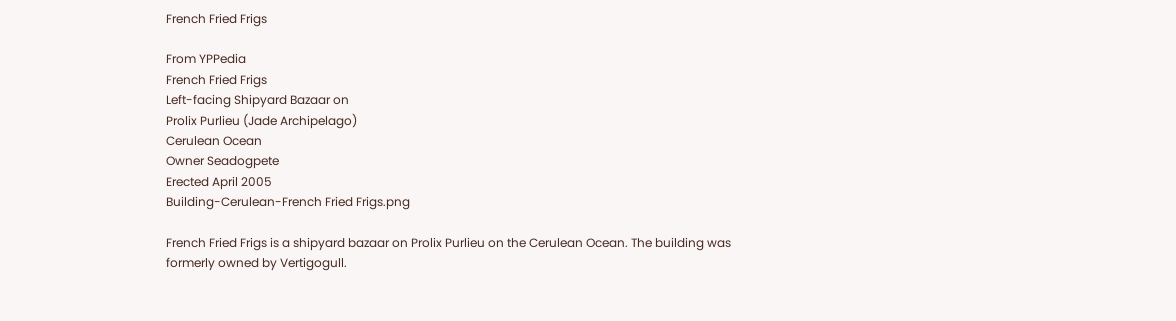French Fried Frigs

From YPPedia
French Fried Frigs
Left-facing Shipyard Bazaar on
Prolix Purlieu (Jade Archipelago)
Cerulean Ocean
Owner Seadogpete
Erected April 2005
Building-Cerulean-French Fried Frigs.png

French Fried Frigs is a shipyard bazaar on Prolix Purlieu on the Cerulean Ocean. The building was formerly owned by Vertigogull.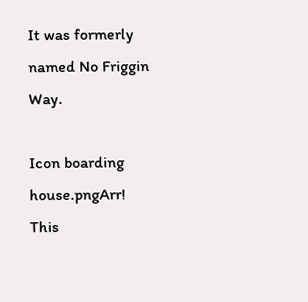It was formerly named No Friggin Way.

Icon boarding house.pngArr! This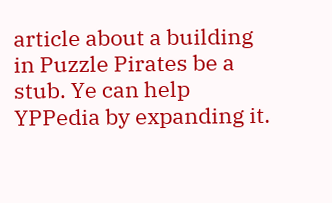article about a building in Puzzle Pirates be a stub. Ye can help YPPedia by expanding it.